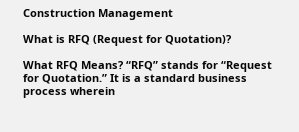Construction Management

What is RFQ (Request for Quotation)?

What RFQ Means? “RFQ” stands for “Request for Quotation.” It is a standard business process wherein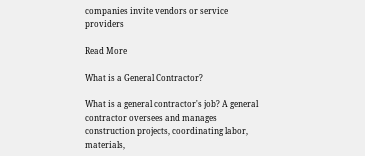companies invite vendors or service providers

Read More

What is a General Contractor?

What is a general contractor's job? A general contractor oversees and manages construction projects, coordinating labor, materials,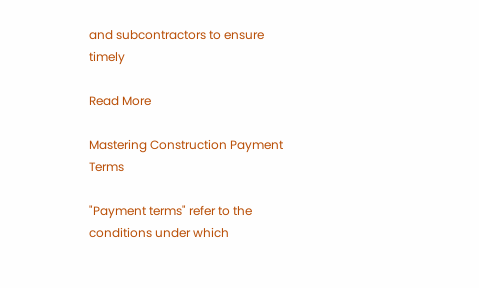and subcontractors to ensure timely

Read More

Mastering Construction Payment Terms

"Payment terms" refer to the conditions under which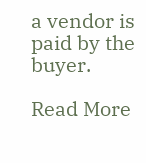a vendor is paid by the buyer.

Read More